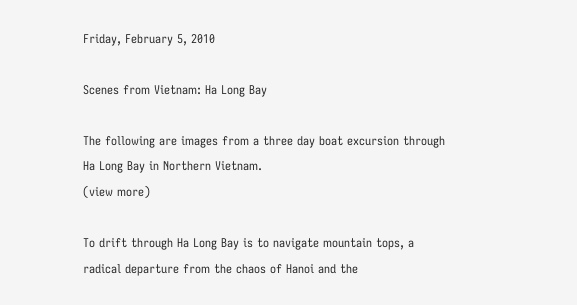Friday, February 5, 2010

Scenes from Vietnam: Ha Long Bay

The following are images from a three day boat excursion through Ha Long Bay in Northern Vietnam.
(view more)

To drift through Ha Long Bay is to navigate mountain tops, a radical departure from the chaos of Hanoi and the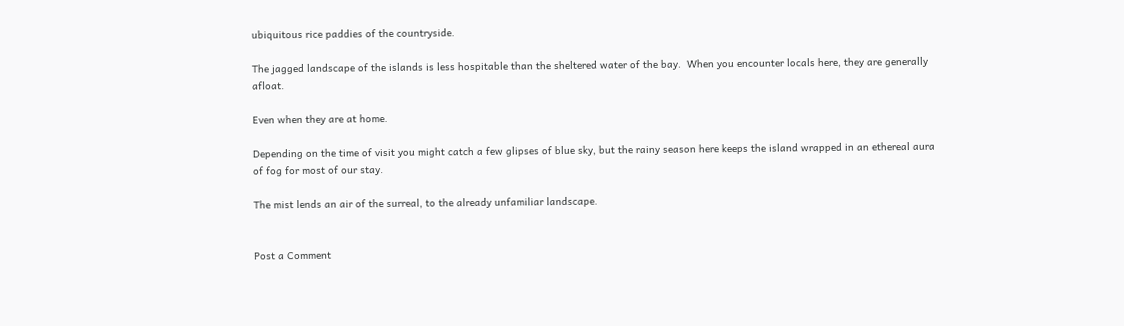ubiquitous rice paddies of the countryside.

The jagged landscape of the islands is less hospitable than the sheltered water of the bay.  When you encounter locals here, they are generally afloat.

Even when they are at home.

Depending on the time of visit you might catch a few glipses of blue sky, but the rainy season here keeps the island wrapped in an ethereal aura of fog for most of our stay.

The mist lends an air of the surreal, to the already unfamiliar landscape.


Post a Comment